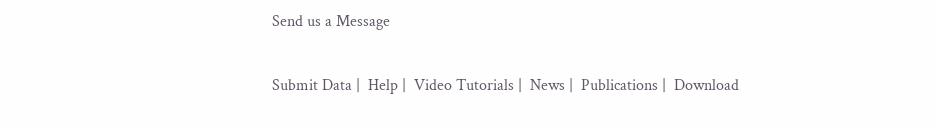Send us a Message

Submit Data |  Help |  Video Tutorials |  News |  Publications |  Download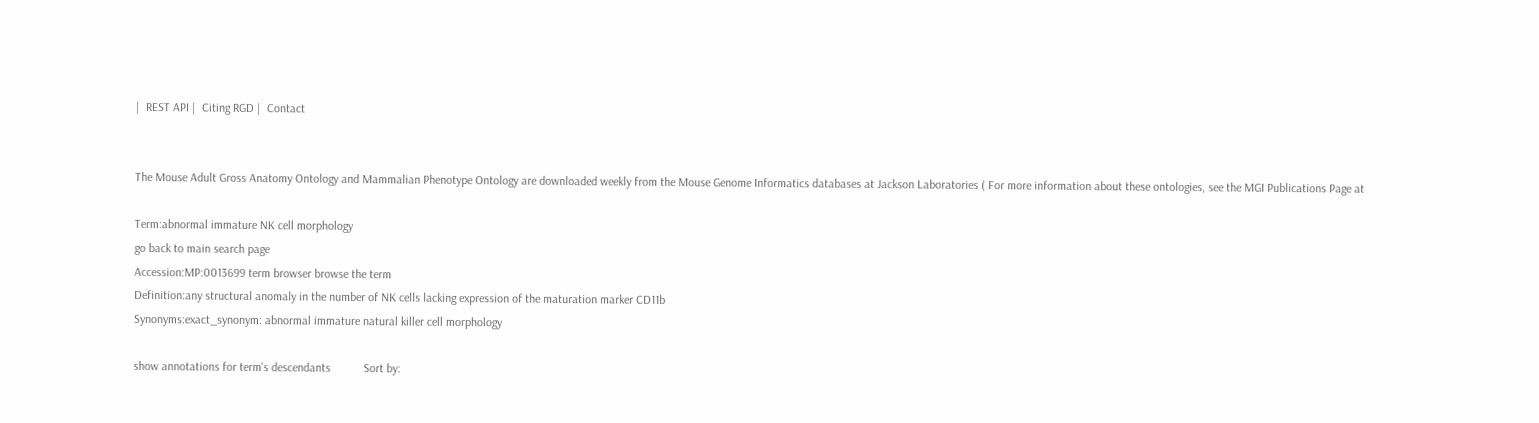|  REST API |  Citing RGD |  Contact


The Mouse Adult Gross Anatomy Ontology and Mammalian Phenotype Ontology are downloaded weekly from the Mouse Genome Informatics databases at Jackson Laboratories ( For more information about these ontologies, see the MGI Publications Page at

Term:abnormal immature NK cell morphology
go back to main search page
Accession:MP:0013699 term browser browse the term
Definition:any structural anomaly in the number of NK cells lacking expression of the maturation marker CD11b
Synonyms:exact_synonym: abnormal immature natural killer cell morphology

show annotations for term's descendants           Sort by: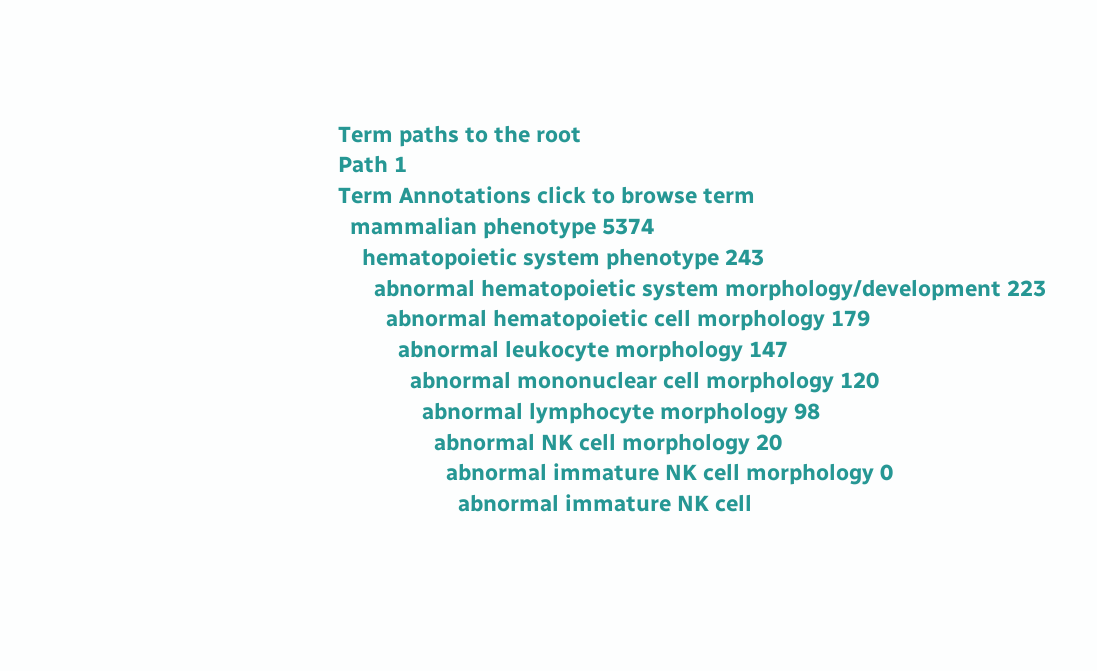Term paths to the root
Path 1
Term Annotations click to browse term
  mammalian phenotype 5374
    hematopoietic system phenotype 243
      abnormal hematopoietic system morphology/development 223
        abnormal hematopoietic cell morphology 179
          abnormal leukocyte morphology 147
            abnormal mononuclear cell morphology 120
              abnormal lymphocyte morphology 98
                abnormal NK cell morphology 20
                  abnormal immature NK cell morphology 0
                    abnormal immature NK cell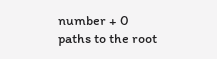number + 0
paths to the root